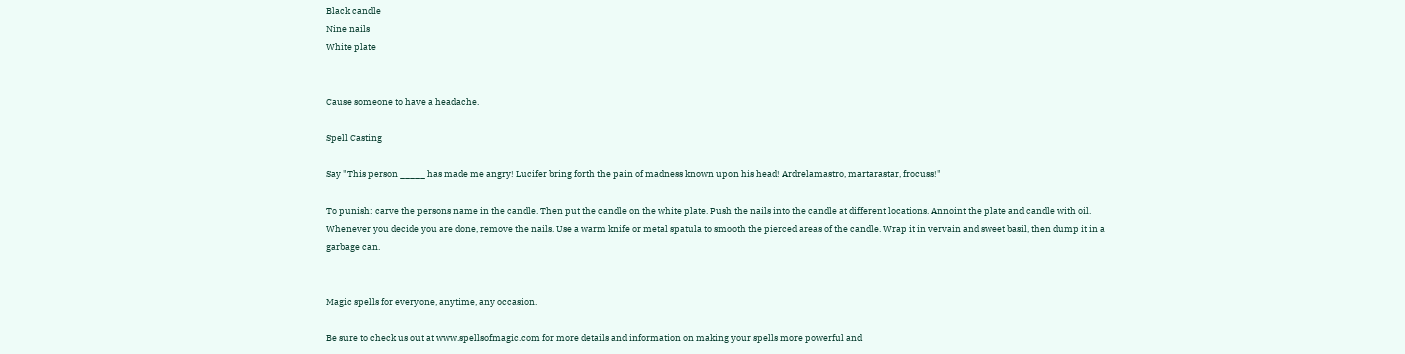Black candle
Nine nails
White plate


Cause someone to have a headache.

Spell Casting

Say "This person _____ has made me angry! Lucifer bring forth the pain of madness known upon his head! Ardrelamastro, martarastar, frocuss!"

To punish: carve the persons name in the candle. Then put the candle on the white plate. Push the nails into the candle at different locations. Annoint the plate and candle with oil. Whenever you decide you are done, remove the nails. Use a warm knife or metal spatula to smooth the pierced areas of the candle. Wrap it in vervain and sweet basil, then dump it in a garbage can.


Magic spells for everyone, anytime, any occasion.

Be sure to check us out at www.spellsofmagic.com for more details and information on making your spells more powerful and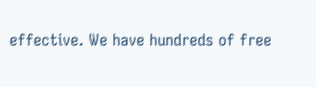effective. We have hundreds of free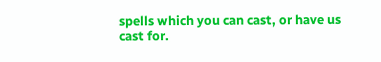spells which you can cast, or have us cast for.